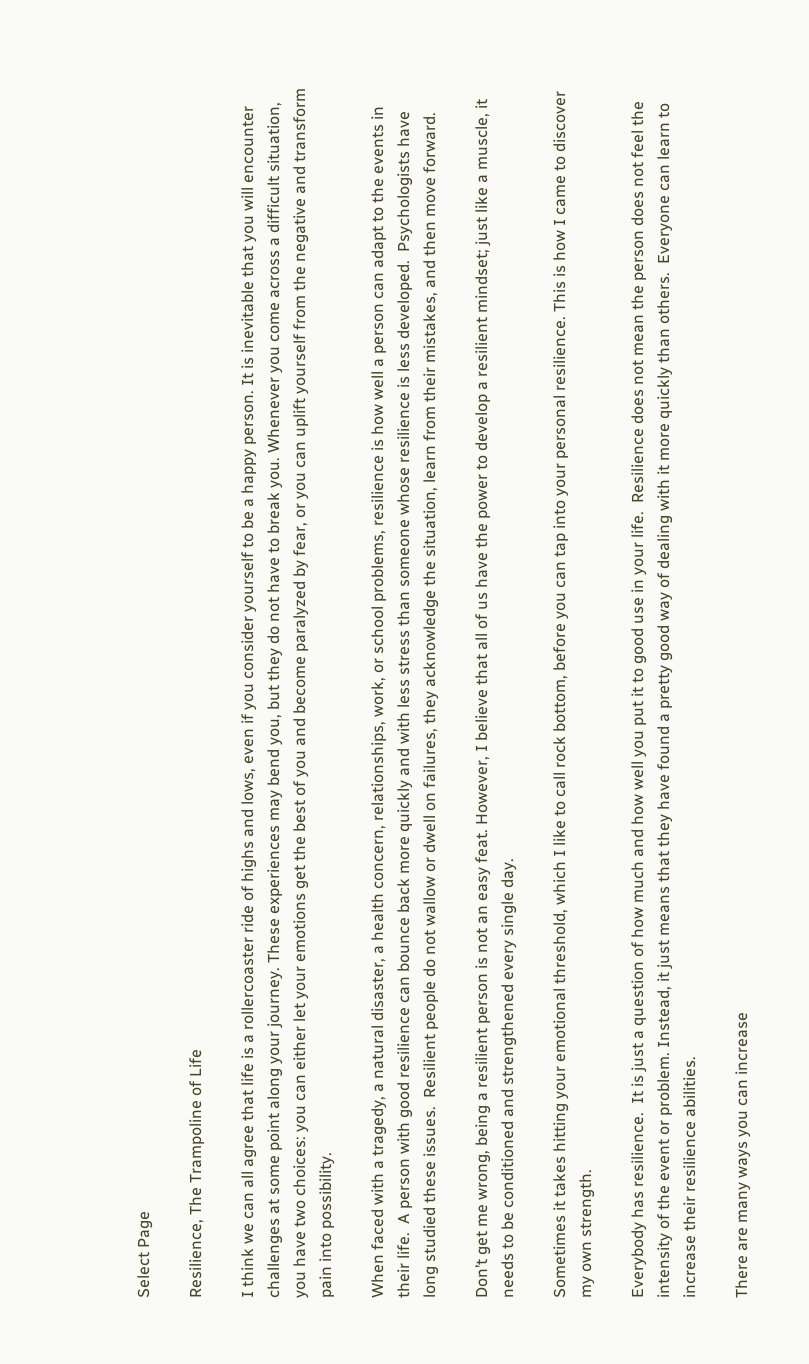Select Page

Resilience, The Trampoline of Life

I think we can all agree that life is a rollercoaster ride of highs and lows, even if you consider yourself to be a happy person. It is inevitable that you will encounter challenges at some point along your journey. These experiences may bend you, but they do not have to break you. Whenever you come across a difficult situation, you have two choices: you can either let your emotions get the best of you and become paralyzed by fear, or you can uplift yourself from the negative and transform pain into possibility.

When faced with a tragedy, a natural disaster, a health concern, relationships, work, or school problems, resilience is how well a person can adapt to the events in their life.  A person with good resilience can bounce back more quickly and with less stress than someone whose resilience is less developed.  Psychologists have long studied these issues.  Resilient people do not wallow or dwell on failures, they acknowledge the situation, learn from their mistakes, and then move forward.

Don’t get me wrong, being a resilient person is not an easy feat. However, I believe that all of us have the power to develop a resilient mindset; just like a muscle, it needs to be conditioned and strengthened every single day.

Sometimes it takes hitting your emotional threshold, which I like to call rock bottom, before you can tap into your personal resilience. This is how I came to discover my own strength.

Everybody has resilience.  It is just a question of how much and how well you put it to good use in your life.  Resilience does not mean the person does not feel the intensity of the event or problem. Instead, it just means that they have found a pretty good way of dealing with it more quickly than others.  Everyone can learn to increase their resilience abilities.

There are many ways you can increase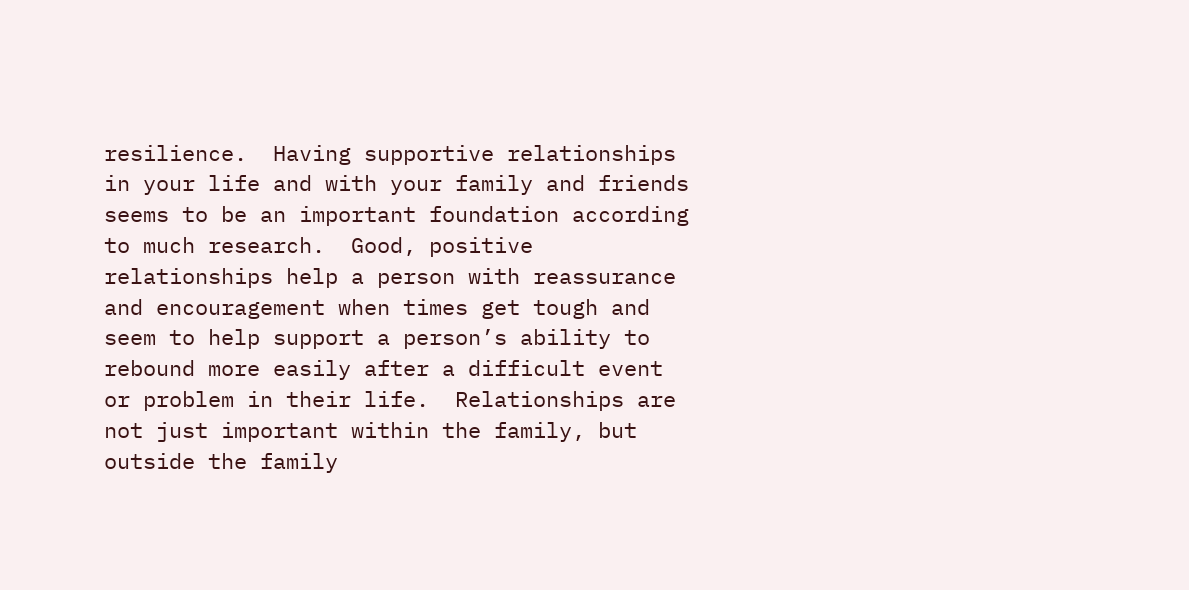resilience.  Having supportive relationships in your life and with your family and friends seems to be an important foundation according to much research.  Good, positive relationships help a person with reassurance and encouragement when times get tough and seem to help support a person’s ability to rebound more easily after a difficult event or problem in their life.  Relationships are not just important within the family, but outside the family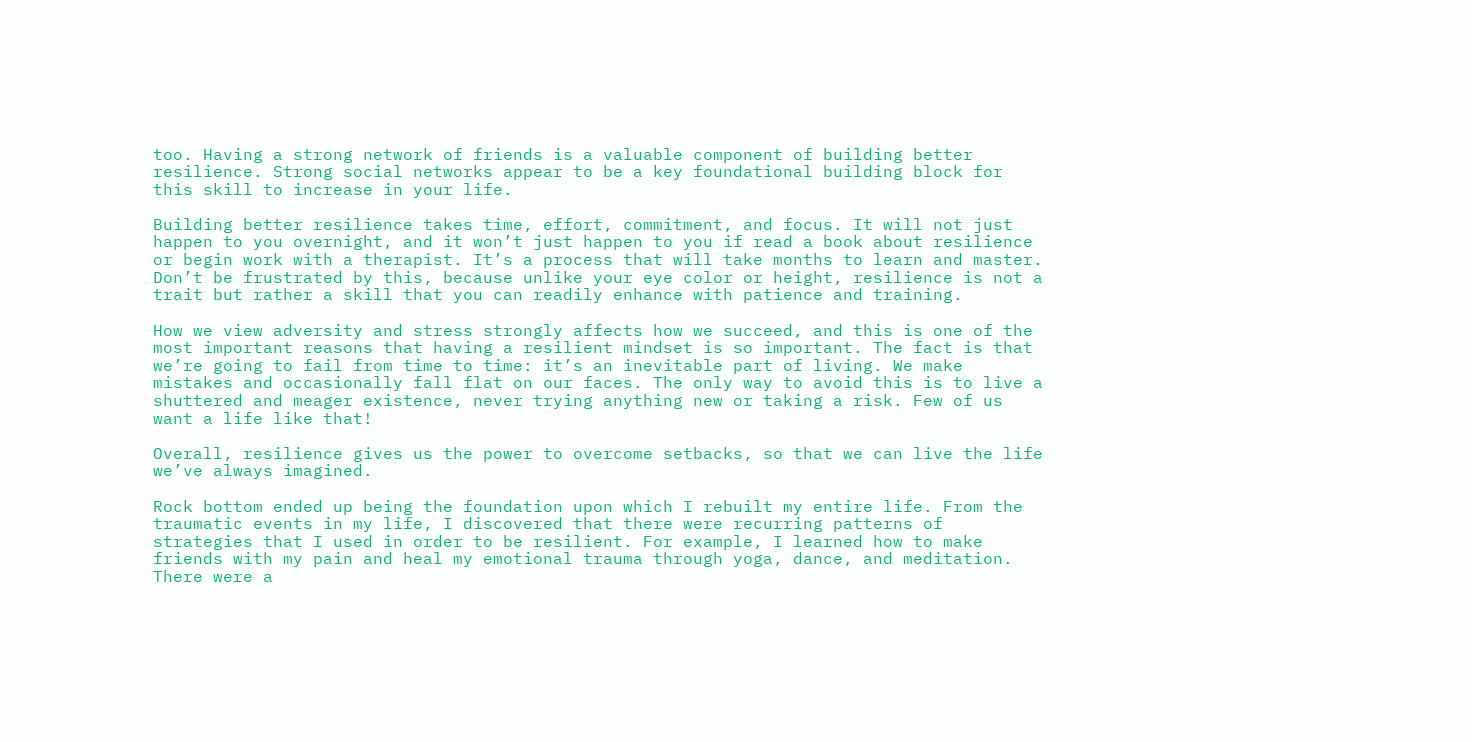too. Having a strong network of friends is a valuable component of building better resilience. Strong social networks appear to be a key foundational building block for this skill to increase in your life.

Building better resilience takes time, effort, commitment, and focus. It will not just happen to you overnight, and it won’t just happen to you if read a book about resilience or begin work with a therapist. It’s a process that will take months to learn and master. Don’t be frustrated by this, because unlike your eye color or height, resilience is not a trait but rather a skill that you can readily enhance with patience and training.

How we view adversity and stress strongly affects how we succeed, and this is one of the most important reasons that having a resilient mindset is so important. The fact is that we’re going to fail from time to time: it’s an inevitable part of living. We make mistakes and occasionally fall flat on our faces. The only way to avoid this is to live a shuttered and meager existence, never trying anything new or taking a risk. Few of us want a life like that!

Overall, resilience gives us the power to overcome setbacks, so that we can live the life we’ve always imagined.

Rock bottom ended up being the foundation upon which I rebuilt my entire life. From the traumatic events in my life, I discovered that there were recurring patterns of strategies that I used in order to be resilient. For example, I learned how to make friends with my pain and heal my emotional trauma through yoga, dance, and meditation. There were a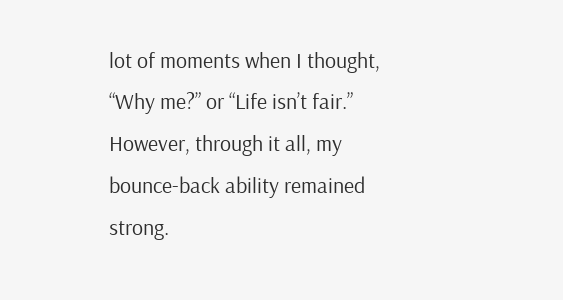lot of moments when I thought, “Why me?” or “Life isn’t fair.” However, through it all, my bounce-back ability remained strong.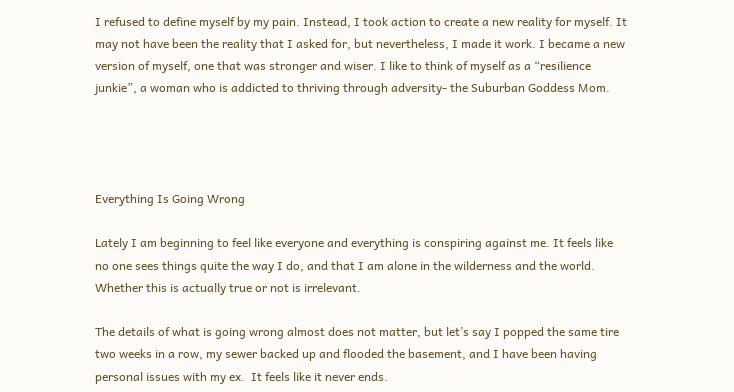I refused to define myself by my pain. Instead, I took action to create a new reality for myself. It may not have been the reality that I asked for, but nevertheless, I made it work. I became a new version of myself, one that was stronger and wiser. I like to think of myself as a “resilience junkie”, a woman who is addicted to thriving through adversity- the Suburban Goddess Mom.




Everything Is Going Wrong

Lately I am beginning to feel like everyone and everything is conspiring against me. It feels like no one sees things quite the way I do, and that I am alone in the wilderness and the world. Whether this is actually true or not is irrelevant.

The details of what is going wrong almost does not matter, but let’s say I popped the same tire two weeks in a row, my sewer backed up and flooded the basement, and I have been having personal issues with my ex.  It feels like it never ends.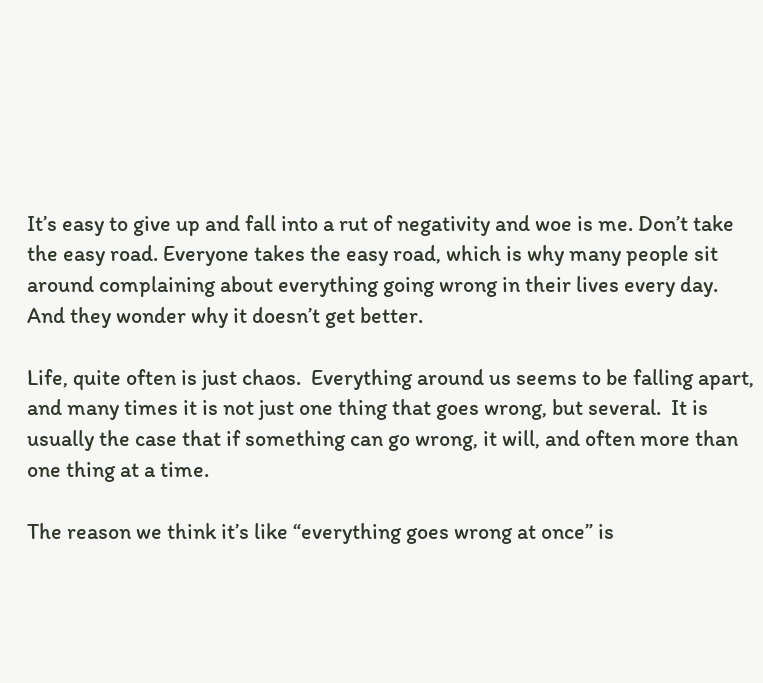It’s easy to give up and fall into a rut of negativity and woe is me. Don’t take the easy road. Everyone takes the easy road, which is why many people sit around complaining about everything going wrong in their lives every day. And they wonder why it doesn’t get better.

Life, quite often is just chaos.  Everything around us seems to be falling apart, and many times it is not just one thing that goes wrong, but several.  It is usually the case that if something can go wrong, it will, and often more than one thing at a time.

The reason we think it’s like “everything goes wrong at once” is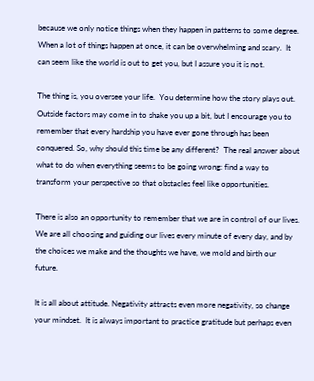because we only notice things when they happen in patterns to some degree. When a lot of things happen at once, it can be overwhelming and scary.  It can seem like the world is out to get you, but I assure you it is not.

The thing is, you oversee your life.  You determine how the story plays out.  Outside factors may come in to shake you up a bit, but I encourage you to remember that every hardship you have ever gone through has been conquered. So, why should this time be any different?  The real answer about what to do when everything seems to be going wrong: find a way to transform your perspective so that obstacles feel like opportunities.

There is also an opportunity to remember that we are in control of our lives.  We are all choosing and guiding our lives every minute of every day, and by the choices we make and the thoughts we have, we mold and birth our future.

It is all about attitude. Negativity attracts even more negativity, so change your mindset.  It is always important to practice gratitude but perhaps even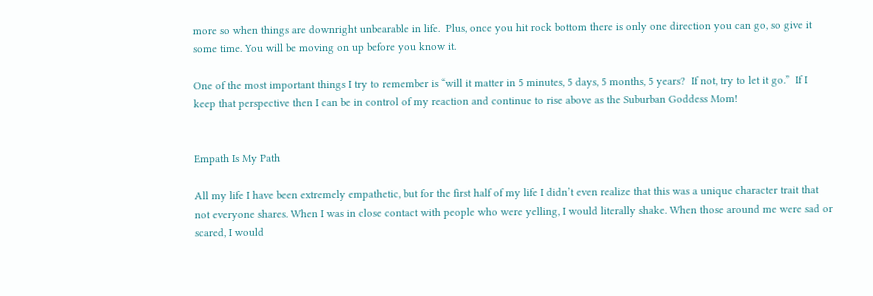more so when things are downright unbearable in life.  Plus, once you hit rock bottom there is only one direction you can go, so give it some time. You will be moving on up before you know it.

One of the most important things I try to remember is “will it matter in 5 minutes, 5 days, 5 months, 5 years?  If not, try to let it go.”  If I keep that perspective then I can be in control of my reaction and continue to rise above as the Suburban Goddess Mom!


Empath Is My Path

All my life I have been extremely empathetic, but for the first half of my life I didn’t even realize that this was a unique character trait that not everyone shares. When I was in close contact with people who were yelling, I would literally shake. When those around me were sad or scared, I would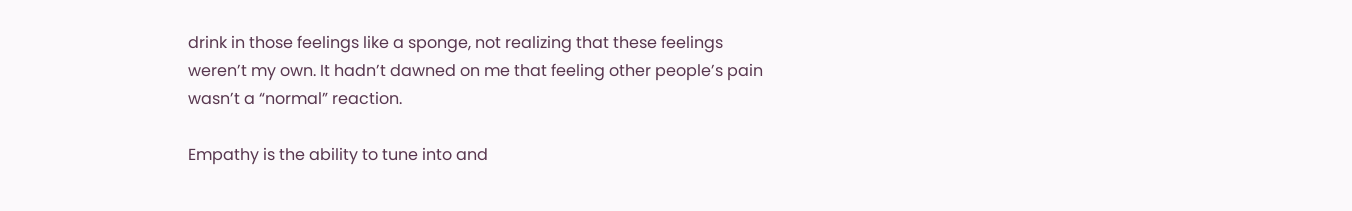drink in those feelings like a sponge, not realizing that these feelings weren’t my own. It hadn’t dawned on me that feeling other people’s pain wasn’t a “normal” reaction.

Empathy is the ability to tune into and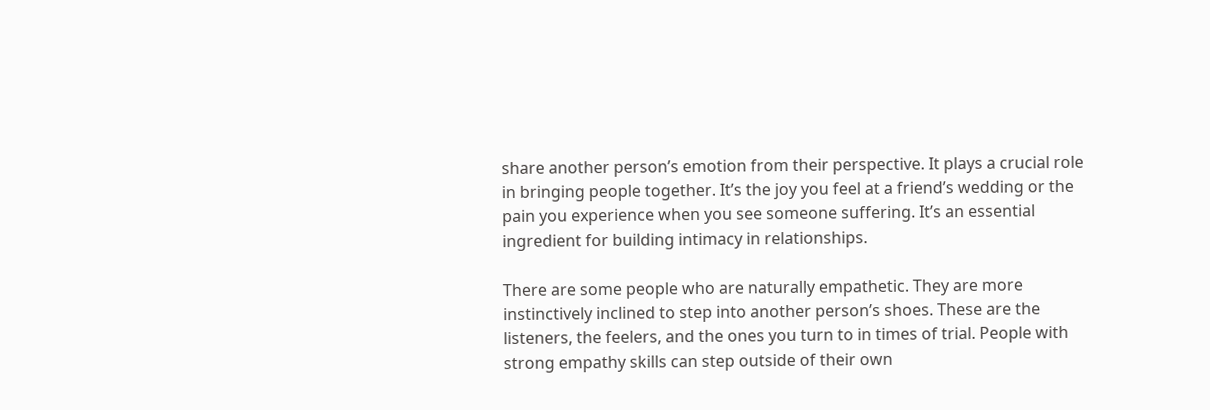share another person’s emotion from their perspective. It plays a crucial role in bringing people together. It’s the joy you feel at a friend’s wedding or the pain you experience when you see someone suffering. It’s an essential ingredient for building intimacy in relationships.

There are some people who are naturally empathetic. They are more instinctively inclined to step into another person’s shoes. These are the listeners, the feelers, and the ones you turn to in times of trial. People with strong empathy skills can step outside of their own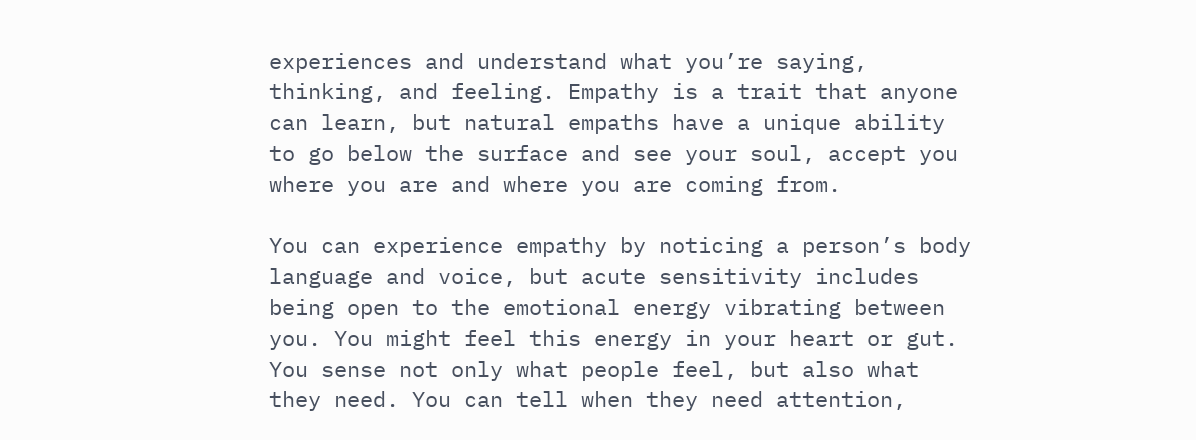experiences and understand what you’re saying, thinking, and feeling. Empathy is a trait that anyone can learn, but natural empaths have a unique ability to go below the surface and see your soul, accept you where you are and where you are coming from.

You can experience empathy by noticing a person’s body language and voice, but acute sensitivity includes being open to the emotional energy vibrating between you. You might feel this energy in your heart or gut. You sense not only what people feel, but also what they need. You can tell when they need attention,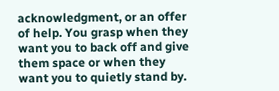acknowledgment, or an offer of help. You grasp when they want you to back off and give them space or when they want you to quietly stand by.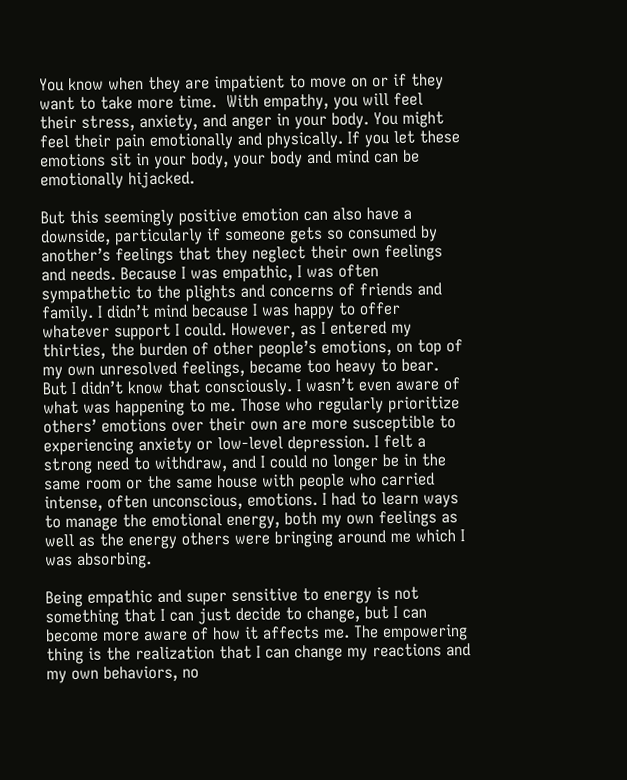You know when they are impatient to move on or if they want to take more time.  With empathy, you will feel their stress, anxiety, and anger in your body. You might feel their pain emotionally and physically. If you let these emotions sit in your body, your body and mind can be emotionally hijacked.

But this seemingly positive emotion can also have a downside, particularly if someone gets so consumed by another’s feelings that they neglect their own feelings and needs. Because I was empathic, I was often sympathetic to the plights and concerns of friends and family. I didn’t mind because I was happy to offer whatever support I could. However, as I entered my thirties, the burden of other people’s emotions, on top of my own unresolved feelings, became too heavy to bear. But I didn’t know that consciously. I wasn’t even aware of what was happening to me. Those who regularly prioritize others’ emotions over their own are more susceptible to experiencing anxiety or low-level depression. I felt a strong need to withdraw, and I could no longer be in the same room or the same house with people who carried intense, often unconscious, emotions. I had to learn ways to manage the emotional energy, both my own feelings as well as the energy others were bringing around me which I was absorbing.

Being empathic and super sensitive to energy is not something that I can just decide to change, but I can become more aware of how it affects me. The empowering thing is the realization that I can change my reactions and my own behaviors, no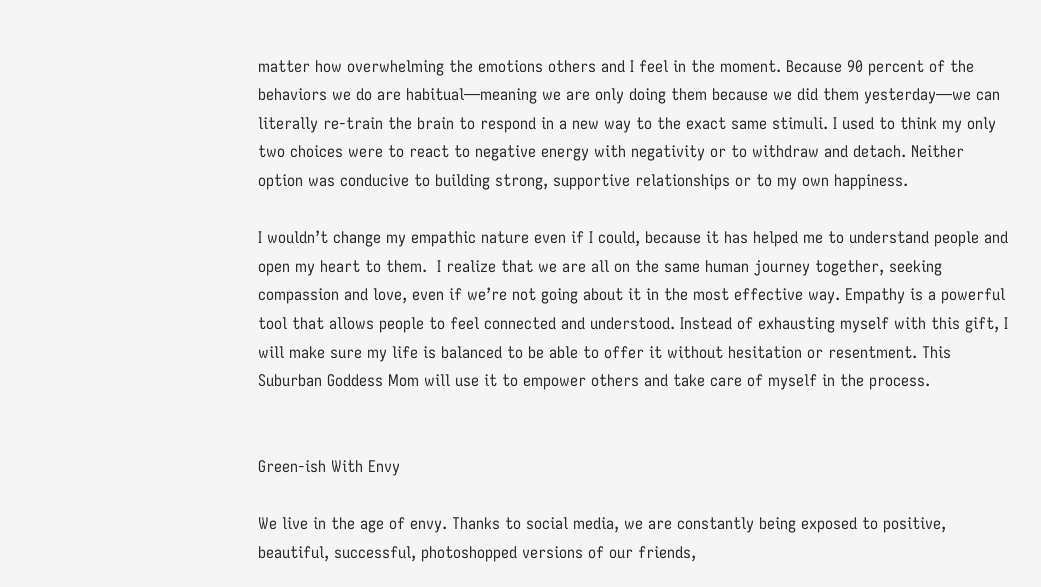matter how overwhelming the emotions others and I feel in the moment. Because 90 percent of the behaviors we do are habitual—meaning we are only doing them because we did them yesterday—we can literally re-train the brain to respond in a new way to the exact same stimuli. I used to think my only two choices were to react to negative energy with negativity or to withdraw and detach. Neither option was conducive to building strong, supportive relationships or to my own happiness.

I wouldn’t change my empathic nature even if I could, because it has helped me to understand people and open my heart to them.  I realize that we are all on the same human journey together, seeking compassion and love, even if we’re not going about it in the most effective way. Empathy is a powerful tool that allows people to feel connected and understood. Instead of exhausting myself with this gift, I will make sure my life is balanced to be able to offer it without hesitation or resentment. This Suburban Goddess Mom will use it to empower others and take care of myself in the process.


Green-ish With Envy

We live in the age of envy. Thanks to social media, we are constantly being exposed to positive, beautiful, successful, photoshopped versions of our friends,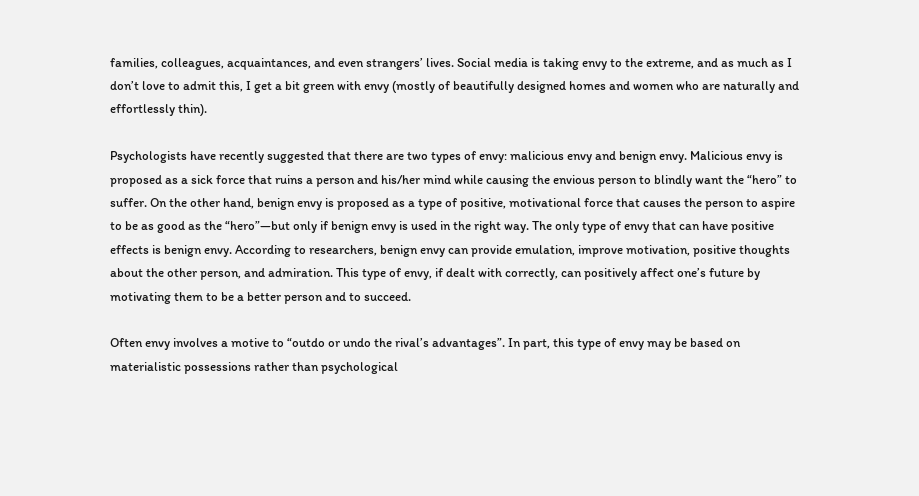families, colleagues, acquaintances, and even strangers’ lives. Social media is taking envy to the extreme, and as much as I don’t love to admit this, I get a bit green with envy (mostly of beautifully designed homes and women who are naturally and effortlessly thin).

Psychologists have recently suggested that there are two types of envy: malicious envy and benign envy. Malicious envy is proposed as a sick force that ruins a person and his/her mind while causing the envious person to blindly want the “hero” to suffer. On the other hand, benign envy is proposed as a type of positive, motivational force that causes the person to aspire to be as good as the “hero”—but only if benign envy is used in the right way. The only type of envy that can have positive effects is benign envy. According to researchers, benign envy can provide emulation, improve motivation, positive thoughts about the other person, and admiration. This type of envy, if dealt with correctly, can positively affect one’s future by motivating them to be a better person and to succeed.

Often envy involves a motive to “outdo or undo the rival’s advantages”. In part, this type of envy may be based on materialistic possessions rather than psychological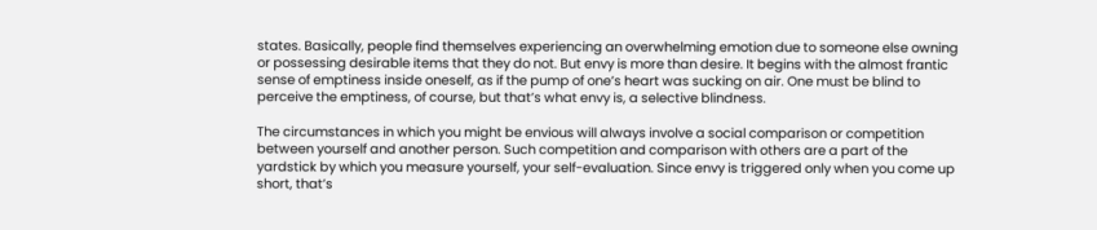states. Basically, people find themselves experiencing an overwhelming emotion due to someone else owning or possessing desirable items that they do not. But envy is more than desire. It begins with the almost frantic sense of emptiness inside oneself, as if the pump of one’s heart was sucking on air. One must be blind to perceive the emptiness, of course, but that’s what envy is, a selective blindness.

The circumstances in which you might be envious will always involve a social comparison or competition between yourself and another person. Such competition and comparison with others are a part of the yardstick by which you measure yourself, your self-evaluation. Since envy is triggered only when you come up short, that’s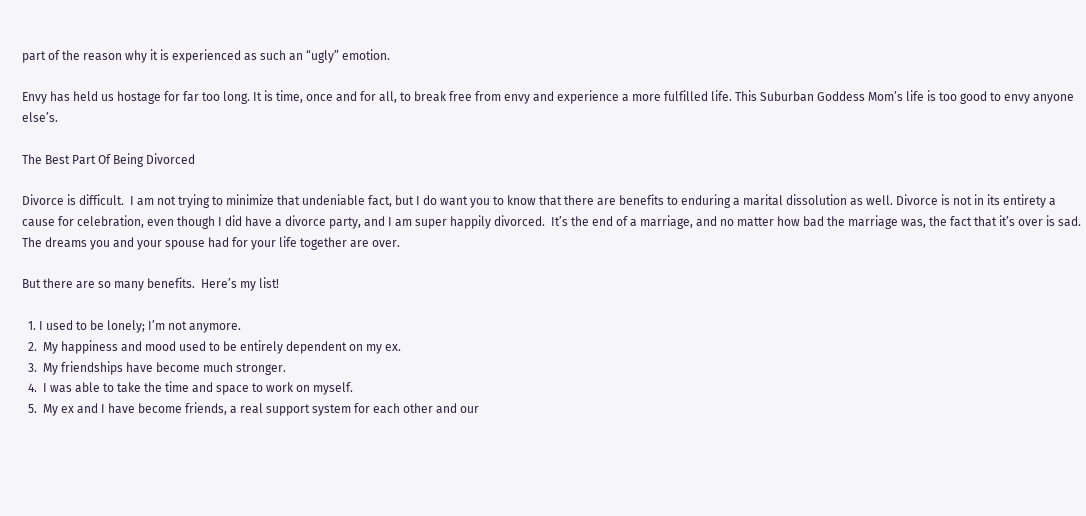part of the reason why it is experienced as such an “ugly” emotion.

Envy has held us hostage for far too long. It is time, once and for all, to break free from envy and experience a more fulfilled life. This Suburban Goddess Mom’s life is too good to envy anyone else’s.

The Best Part Of Being Divorced

Divorce is difficult.  I am not trying to minimize that undeniable fact, but I do want you to know that there are benefits to enduring a marital dissolution as well. Divorce is not in its entirety a cause for celebration, even though I did have a divorce party, and I am super happily divorced.  It’s the end of a marriage, and no matter how bad the marriage was, the fact that it’s over is sad.  The dreams you and your spouse had for your life together are over.

But there are so many benefits.  Here’s my list!

  1. I used to be lonely; I’m not anymore.
  2.  My happiness and mood used to be entirely dependent on my ex.
  3.  My friendships have become much stronger.
  4.  I was able to take the time and space to work on myself.
  5.  My ex and I have become friends, a real support system for each other and our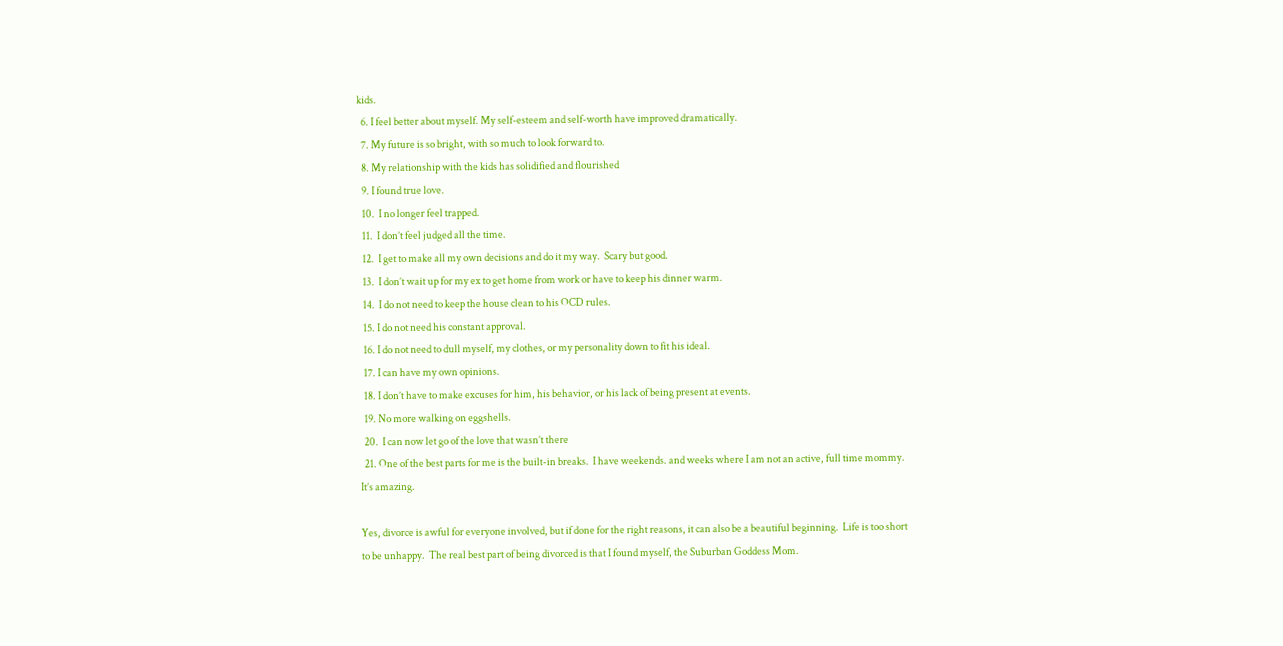kids.
  6. I feel better about myself. My self-esteem and self-worth have improved dramatically.
  7. My future is so bright, with so much to look forward to.
  8. My relationship with the kids has solidified and flourished
  9. I found true love.
  10.  I no longer feel trapped.
  11.  I don’t feel judged all the time.
  12.  I get to make all my own decisions and do it my way.  Scary but good.
  13.  I don’t wait up for my ex to get home from work or have to keep his dinner warm.
  14.  I do not need to keep the house clean to his OCD rules.
  15. I do not need his constant approval.
  16. I do not need to dull myself, my clothes, or my personality down to fit his ideal.
  17. I can have my own opinions.
  18. I don’t have to make excuses for him, his behavior, or his lack of being present at events.
  19. No more walking on eggshells.
  20.  I can now let go of the love that wasn’t there
  21. One of the best parts for me is the built-in breaks.  I have weekends. and weeks where I am not an active, full time mommy.  It’s amazing.

Yes, divorce is awful for everyone involved, but if done for the right reasons, it can also be a beautiful beginning.  Life is too short to be unhappy.  The real best part of being divorced is that I found myself, the Suburban Goddess Mom.